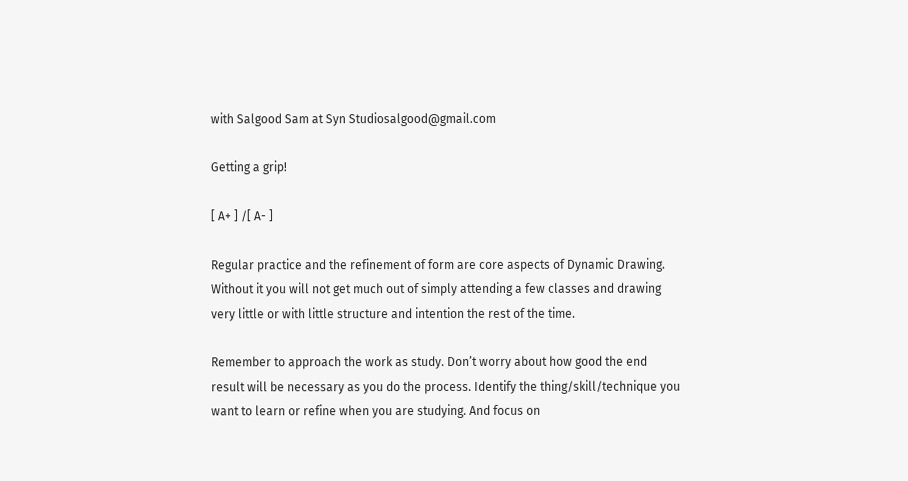with Salgood Sam at Syn Studiosalgood@gmail.com

Getting a grip!

[ A+ ] /[ A- ]

Regular practice and the refinement of form are core aspects of Dynamic Drawing. Without it you will not get much out of simply attending a few classes and drawing very little or with little structure and intention the rest of the time.

Remember to approach the work as study. Don’t worry about how good the end result will be necessary as you do the process. Identify the thing/skill/technique you want to learn or refine when you are studying. And focus on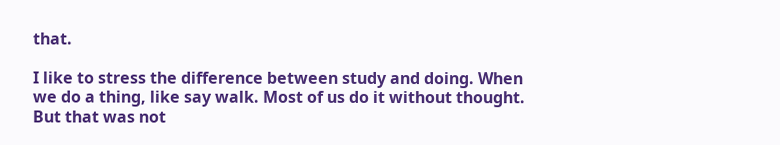that.

I like to stress the difference between study and doing. When we do a thing, like say walk. Most of us do it without thought. But that was not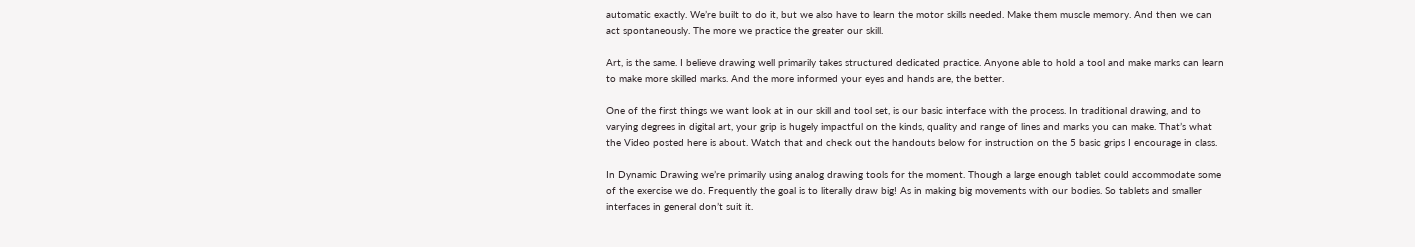automatic exactly. We’re built to do it, but we also have to learn the motor skills needed. Make them muscle memory. And then we can act spontaneously. The more we practice the greater our skill.

Art, is the same. I believe drawing well primarily takes structured dedicated practice. Anyone able to hold a tool and make marks can learn to make more skilled marks. And the more informed your eyes and hands are, the better.

One of the first things we want look at in our skill and tool set, is our basic interface with the process. In traditional drawing, and to varying degrees in digital art, your grip is hugely impactful on the kinds, quality and range of lines and marks you can make. That’s what the Video posted here is about. Watch that and check out the handouts below for instruction on the 5 basic grips I encourage in class.

In Dynamic Drawing we’re primarily using analog drawing tools for the moment. Though a large enough tablet could accommodate some of the exercise we do. Frequently the goal is to literally draw big! As in making big movements with our bodies. So tablets and smaller interfaces in general don’t suit it.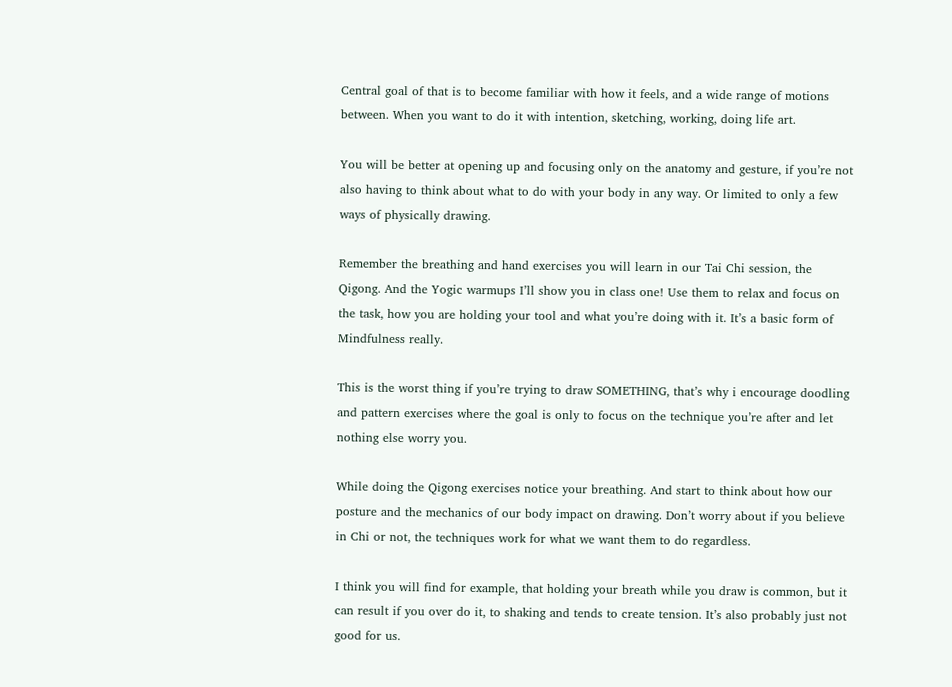Central goal of that is to become familiar with how it feels, and a wide range of motions between. When you want to do it with intention, sketching, working, doing life art.

You will be better at opening up and focusing only on the anatomy and gesture, if you’re not also having to think about what to do with your body in any way. Or limited to only a few ways of physically drawing.

Remember the breathing and hand exercises you will learn in our Tai Chi session, the Qigong. And the Yogic warmups I’ll show you in class one! Use them to relax and focus on the task, how you are holding your tool and what you’re doing with it. It’s a basic form of Mindfulness really.

This is the worst thing if you’re trying to draw SOMETHING, that’s why i encourage doodling and pattern exercises where the goal is only to focus on the technique you’re after and let nothing else worry you.

While doing the Qigong exercises notice your breathing. And start to think about how our posture and the mechanics of our body impact on drawing. Don’t worry about if you believe in Chi or not, the techniques work for what we want them to do regardless.

I think you will find for example, that holding your breath while you draw is common, but it can result if you over do it, to shaking and tends to create tension. It’s also probably just not good for us.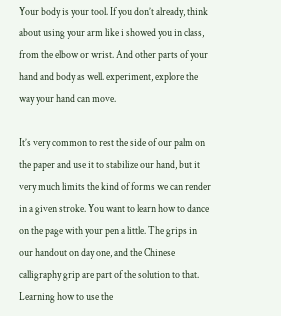Your body is your tool. If you don’t already, think about using your arm like i showed you in class, from the elbow or wrist. And other parts of your hand and body as well. experiment, explore the way your hand can move.

It’s very common to rest the side of our palm on the paper and use it to stabilize our hand, but it very much limits the kind of forms we can render in a given stroke. You want to learn how to dance on the page with your pen a little. The grips in our handout on day one, and the Chinese calligraphy grip are part of the solution to that. Learning how to use the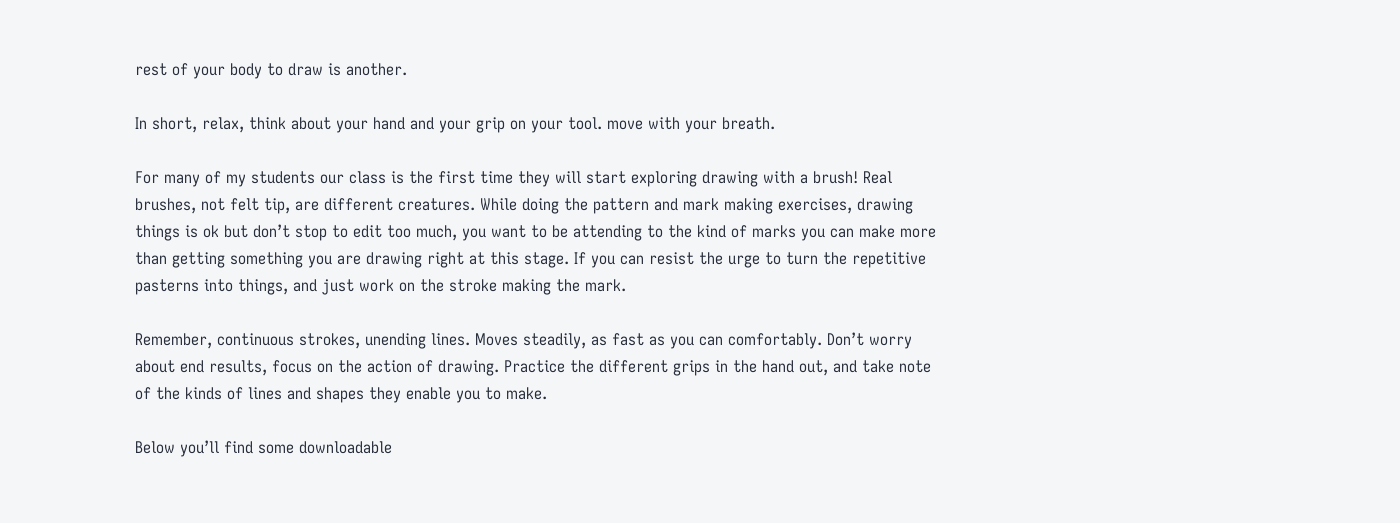rest of your body to draw is another.

In short, relax, think about your hand and your grip on your tool. move with your breath.

For many of my students our class is the first time they will start exploring drawing with a brush! Real brushes, not felt tip, are different creatures. While doing the pattern and mark making exercises, drawing things is ok but don’t stop to edit too much, you want to be attending to the kind of marks you can make more than getting something you are drawing right at this stage. If you can resist the urge to turn the repetitive pasterns into things, and just work on the stroke making the mark.

Remember, continuous strokes, unending lines. Moves steadily, as fast as you can comfortably. Don’t worry about end results, focus on the action of drawing. Practice the different grips in the hand out, and take note of the kinds of lines and shapes they enable you to make.

Below you’ll find some downloadable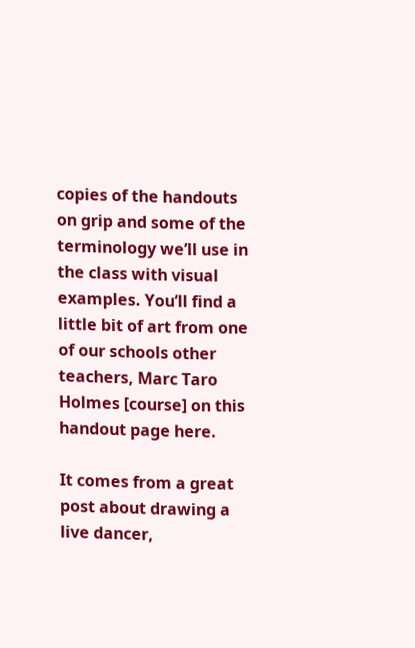copies of the handouts on grip and some of the terminology we’ll use in the class with visual examples. You’ll find a little bit of art from one of our schools other teachers, Marc Taro Holmes [course] on this handout page here.

It comes from a great post about drawing a live dancer,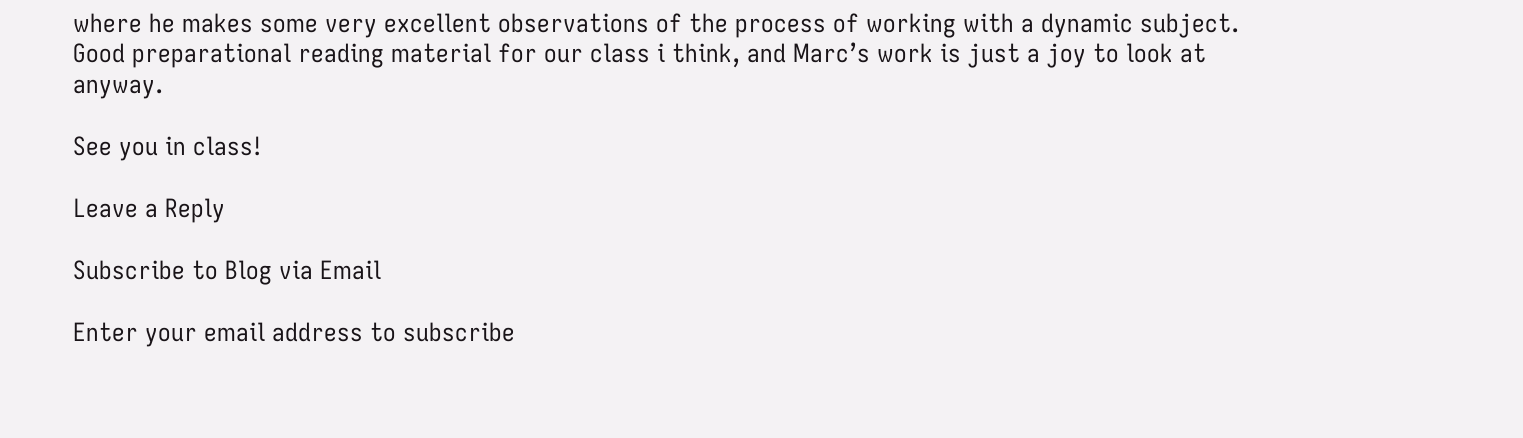where he makes some very excellent observations of the process of working with a dynamic subject. Good preparational reading material for our class i think, and Marc’s work is just a joy to look at anyway.

See you in class!

Leave a Reply

Subscribe to Blog via Email

Enter your email address to subscribe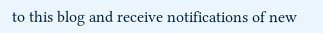to this blog and receive notifications of new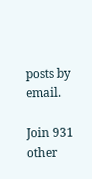posts by email.

Join 931 other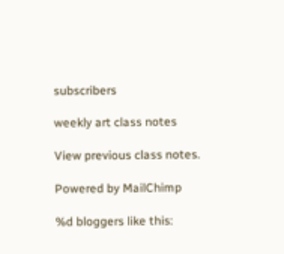subscribers

weekly art class notes

View previous class notes.

Powered by MailChimp

%d bloggers like this: